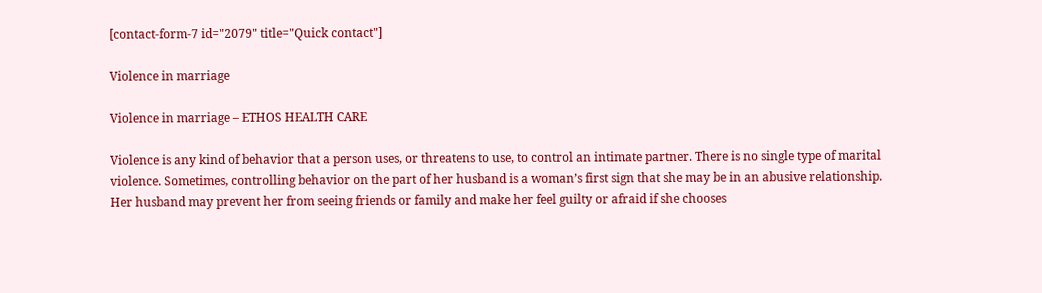[contact-form-7 id="2079" title="Quick contact"]

Violence in marriage

Violence in marriage – ETHOS HEALTH CARE

Violence is any kind of behavior that a person uses, or threatens to use, to control an intimate partner. There is no single type of marital violence. Sometimes, controlling behavior on the part of her husband is a woman’s first sign that she may be in an abusive relationship. Her husband may prevent her from seeing friends or family and make her feel guilty or afraid if she chooses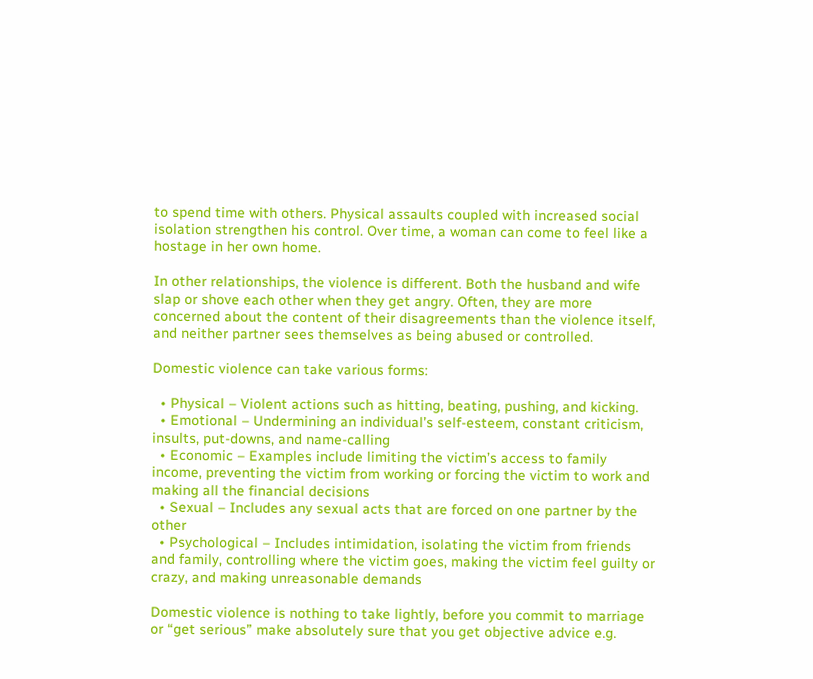to spend time with others. Physical assaults coupled with increased social isolation strengthen his control. Over time, a woman can come to feel like a hostage in her own home.

In other relationships, the violence is different. Both the husband and wife slap or shove each other when they get angry. Often, they are more concerned about the content of their disagreements than the violence itself, and neither partner sees themselves as being abused or controlled.

Domestic violence can take various forms:

  • Physical – Violent actions such as hitting, beating, pushing, and kicking.
  • Emotional – Undermining an individual’s self-esteem, constant criticism, insults, put-downs, and name-calling
  • Economic – Examples include limiting the victim’s access to family income, preventing the victim from working or forcing the victim to work and making all the financial decisions
  • Sexual – Includes any sexual acts that are forced on one partner by the other
  • Psychological – Includes intimidation, isolating the victim from friends and family, controlling where the victim goes, making the victim feel guilty or crazy, and making unreasonable demands

Domestic violence is nothing to take lightly, before you commit to marriage or “get serious” make absolutely sure that you get objective advice e.g.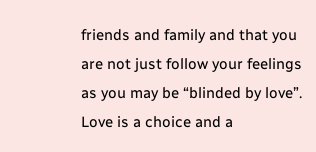friends and family and that you are not just follow your feelings as you may be “blinded by love”. Love is a choice and a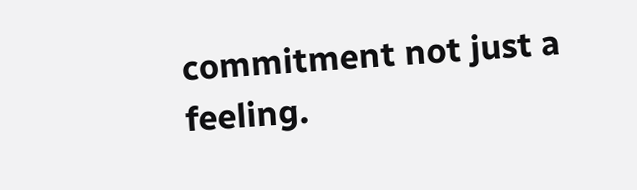commitment not just a feeling.